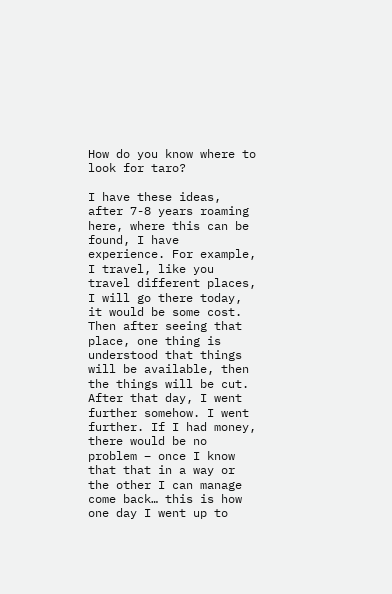How do you know where to look for taro?

I have these ideas, after 7-8 years roaming here, where this can be found, I have experience. For example, I travel, like you travel different places, I will go there today, it would be some cost. Then after seeing that place, one thing is understood that things will be available, then the things will be cut. After that day, I went further somehow. I went further. If I had money, there would be no problem – once I know that that in a way or the other I can manage come back… this is how one day I went up to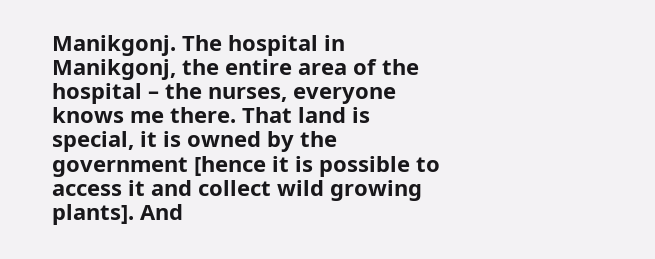Manikgonj. The hospital in Manikgonj, the entire area of the hospital – the nurses, everyone knows me there. That land is special, it is owned by the government [hence it is possible to access it and collect wild growing plants]. And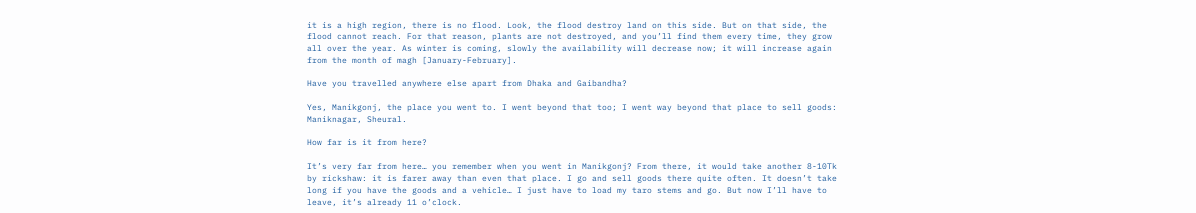it is a high region, there is no flood. Look, the flood destroy land on this side. But on that side, the flood cannot reach. For that reason, plants are not destroyed, and you’ll find them every time, they grow all over the year. As winter is coming, slowly the availability will decrease now; it will increase again from the month of magh [January-February].

Have you travelled anywhere else apart from Dhaka and Gaibandha?

Yes, Manikgonj, the place you went to. I went beyond that too; I went way beyond that place to sell goods: Maniknagar, Sheural.

How far is it from here?

It’s very far from here… you remember when you went in Manikgonj? From there, it would take another 8-10Tk by rickshaw: it is farer away than even that place. I go and sell goods there quite often. It doesn’t take long if you have the goods and a vehicle… I just have to load my taro stems and go. But now I’ll have to leave, it’s already 11 o’clock.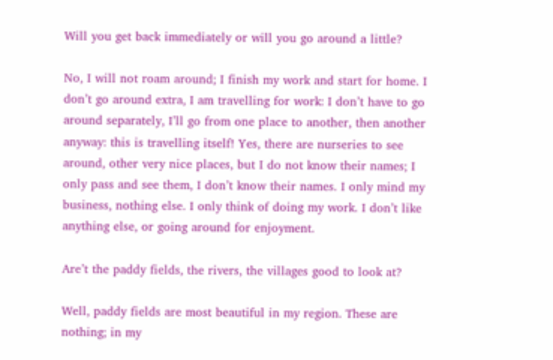Will you get back immediately or will you go around a little?

No, I will not roam around; I finish my work and start for home. I don’t go around extra, I am travelling for work: I don’t have to go around separately, I’ll go from one place to another, then another anyway: this is travelling itself! Yes, there are nurseries to see around, other very nice places, but I do not know their names; I only pass and see them, I don’t know their names. I only mind my business, nothing else. I only think of doing my work. I don’t like anything else, or going around for enjoyment.

Are’t the paddy fields, the rivers, the villages good to look at?

Well, paddy fields are most beautiful in my region. These are nothing; in my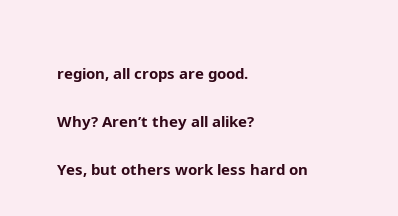region, all crops are good.

Why? Aren’t they all alike?

Yes, but others work less hard on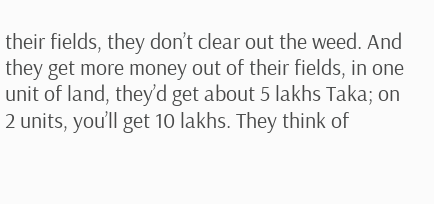their fields, they don’t clear out the weed. And they get more money out of their fields, in one unit of land, they’d get about 5 lakhs Taka; on 2 units, you’ll get 10 lakhs. They think of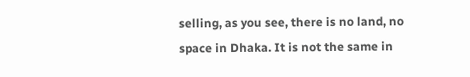selling, as you see, there is no land, no space in Dhaka. It is not the same in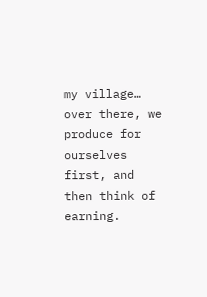my village… over there, we produce for ourselves first, and then think of earning.